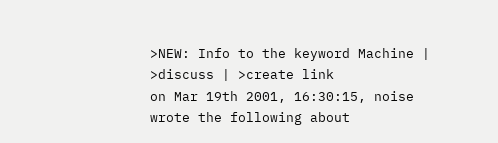>NEW: Info to the keyword Machine | >discuss | >create link
on Mar 19th 2001, 16:30:15, noise wrote the following about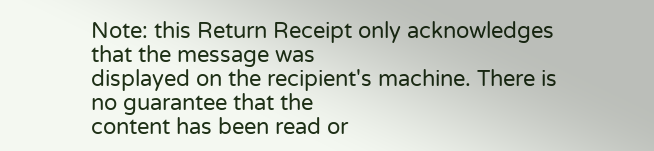Note: this Return Receipt only acknowledges that the message was
displayed on the recipient's machine. There is no guarantee that the
content has been read or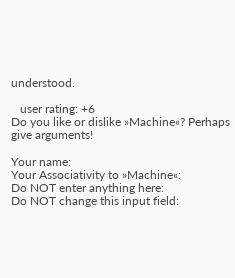understood.

   user rating: +6
Do you like or dislike »Machine«? Perhaps give arguments!

Your name:
Your Associativity to »Machine«:
Do NOT enter anything here:
Do NOT change this input field: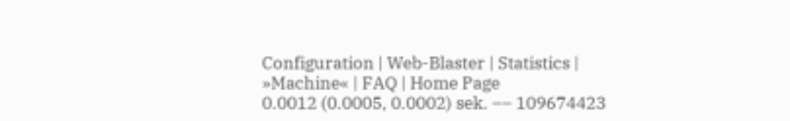Configuration | Web-Blaster | Statistics | »Machine« | FAQ | Home Page
0.0012 (0.0005, 0.0002) sek. –– 109674423